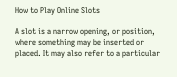How to Play Online Slots

A slot is a narrow opening, or position, where something may be inserted or placed. It may also refer to a particular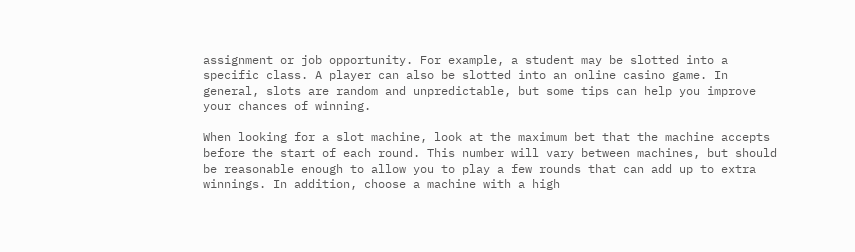assignment or job opportunity. For example, a student may be slotted into a specific class. A player can also be slotted into an online casino game. In general, slots are random and unpredictable, but some tips can help you improve your chances of winning.

When looking for a slot machine, look at the maximum bet that the machine accepts before the start of each round. This number will vary between machines, but should be reasonable enough to allow you to play a few rounds that can add up to extra winnings. In addition, choose a machine with a high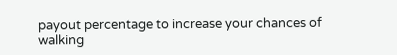payout percentage to increase your chances of walking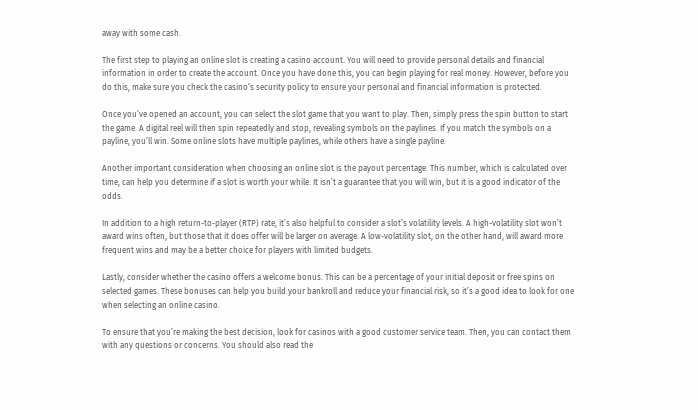away with some cash.

The first step to playing an online slot is creating a casino account. You will need to provide personal details and financial information in order to create the account. Once you have done this, you can begin playing for real money. However, before you do this, make sure you check the casino’s security policy to ensure your personal and financial information is protected.

Once you’ve opened an account, you can select the slot game that you want to play. Then, simply press the spin button to start the game. A digital reel will then spin repeatedly and stop, revealing symbols on the paylines. If you match the symbols on a payline, you’ll win. Some online slots have multiple paylines, while others have a single payline.

Another important consideration when choosing an online slot is the payout percentage. This number, which is calculated over time, can help you determine if a slot is worth your while. It isn’t a guarantee that you will win, but it is a good indicator of the odds.

In addition to a high return-to-player (RTP) rate, it’s also helpful to consider a slot’s volatility levels. A high-volatility slot won’t award wins often, but those that it does offer will be larger on average. A low-volatility slot, on the other hand, will award more frequent wins and may be a better choice for players with limited budgets.

Lastly, consider whether the casino offers a welcome bonus. This can be a percentage of your initial deposit or free spins on selected games. These bonuses can help you build your bankroll and reduce your financial risk, so it’s a good idea to look for one when selecting an online casino.

To ensure that you’re making the best decision, look for casinos with a good customer service team. Then, you can contact them with any questions or concerns. You should also read the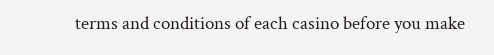terms and conditions of each casino before you make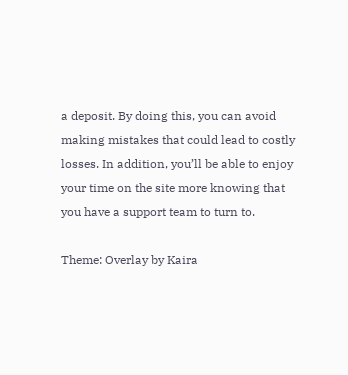a deposit. By doing this, you can avoid making mistakes that could lead to costly losses. In addition, you’ll be able to enjoy your time on the site more knowing that you have a support team to turn to.

Theme: Overlay by Kaira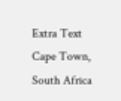Extra Text
Cape Town, South Africa